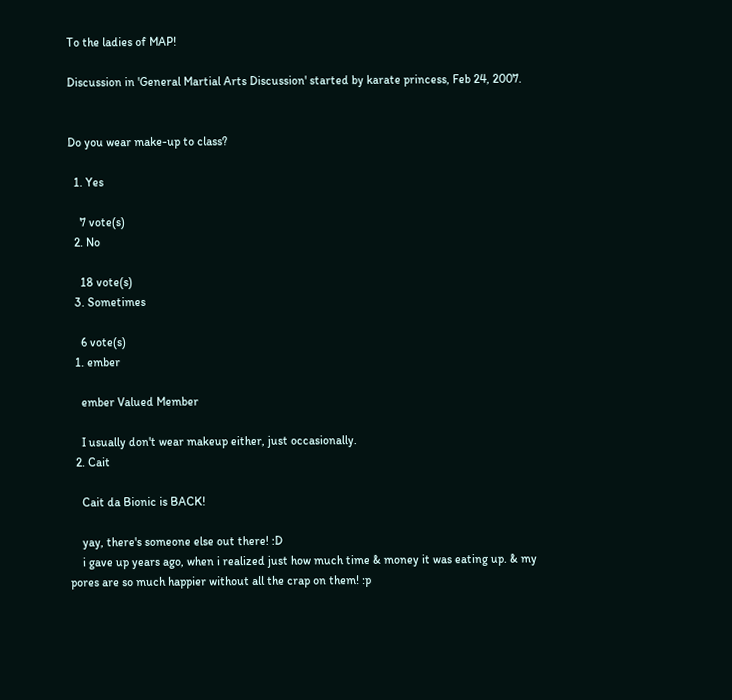To the ladies of MAP!

Discussion in 'General Martial Arts Discussion' started by karate princess, Feb 24, 2007.


Do you wear make-up to class?

  1. Yes

    7 vote(s)
  2. No

    18 vote(s)
  3. Sometimes

    6 vote(s)
  1. ember

    ember Valued Member

    I usually don't wear makeup either, just occasionally.
  2. Cait

    Cait da Bionic is BACK!

    yay, there's someone else out there! :D
    i gave up years ago, when i realized just how much time & money it was eating up. & my pores are so much happier without all the crap on them! :p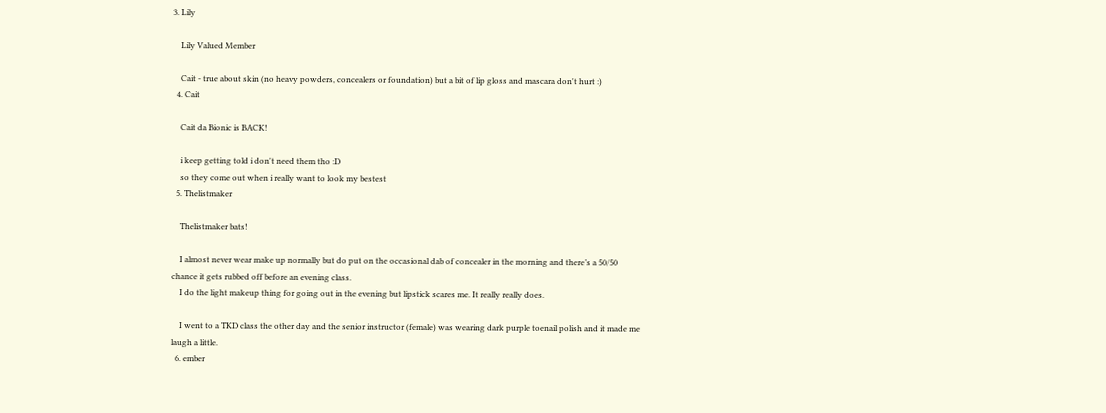3. Lily

    Lily Valued Member

    Cait - true about skin (no heavy powders, concealers or foundation) but a bit of lip gloss and mascara don't hurt :)
  4. Cait

    Cait da Bionic is BACK!

    i keep getting told i don't need them tho :D
    so they come out when i really want to look my bestest
  5. Thelistmaker

    Thelistmaker bats!

    I almost never wear make up normally but do put on the occasional dab of concealer in the morning and there’s a 50/50 chance it gets rubbed off before an evening class.
    I do the light makeup thing for going out in the evening but lipstick scares me. It really really does.

    I went to a TKD class the other day and the senior instructor (female) was wearing dark purple toenail polish and it made me laugh a little.
  6. ember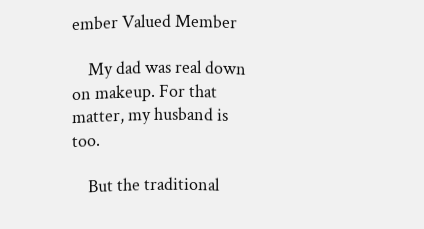ember Valued Member

    My dad was real down on makeup. For that matter, my husband is too.

    But the traditional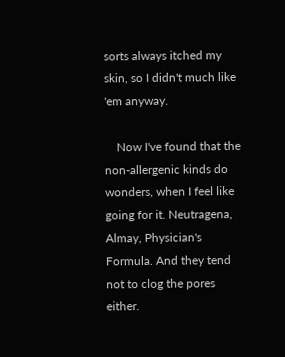sorts always itched my skin, so I didn't much like 'em anyway.

    Now I've found that the non-allergenic kinds do wonders, when I feel like going for it. Neutragena, Almay, Physician's Formula. And they tend not to clog the pores either.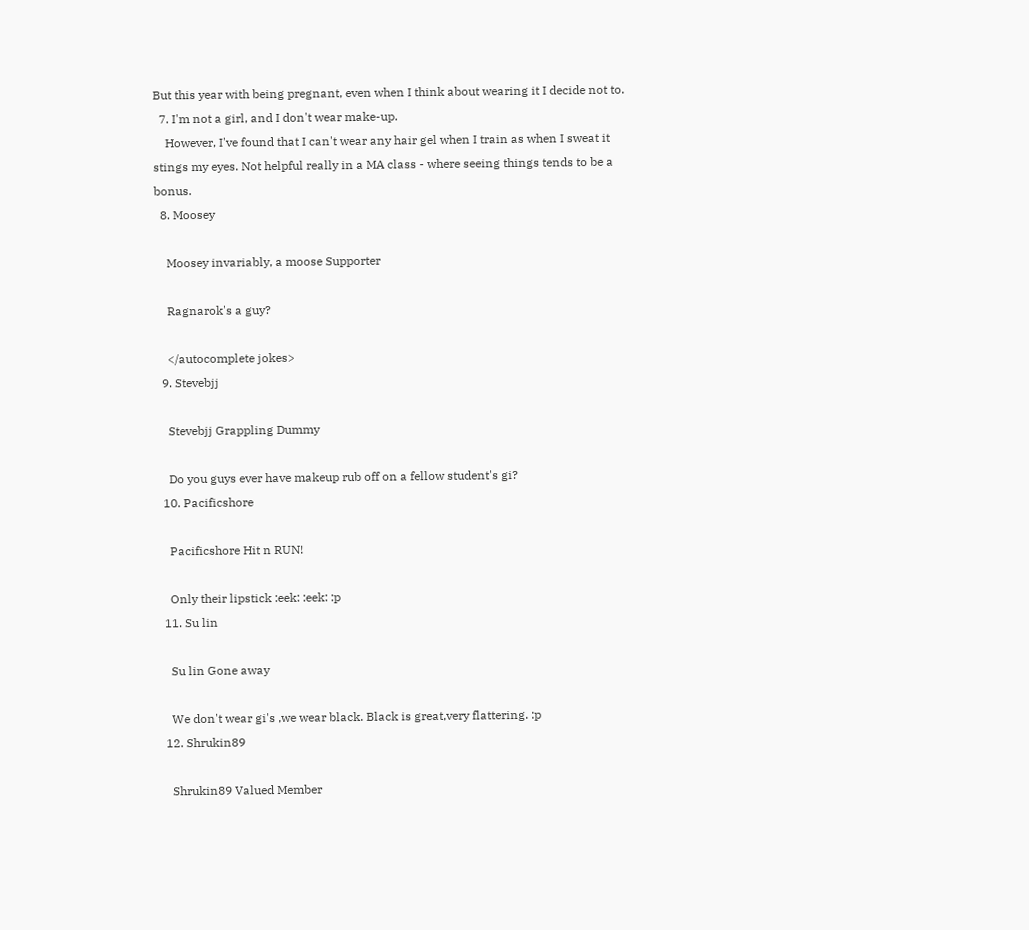But this year with being pregnant, even when I think about wearing it I decide not to.
  7. I'm not a girl, and I don't wear make-up.
    However, I've found that I can't wear any hair gel when I train as when I sweat it stings my eyes. Not helpful really in a MA class - where seeing things tends to be a bonus.
  8. Moosey

    Moosey invariably, a moose Supporter

    Ragnarok's a guy?

    </autocomplete jokes>
  9. Stevebjj

    Stevebjj Grappling Dummy

    Do you guys ever have makeup rub off on a fellow student's gi?
  10. Pacificshore

    Pacificshore Hit n RUN!

    Only their lipstick :eek: :eek: :p
  11. Su lin

    Su lin Gone away

    We don't wear gi's ,we wear black. Black is great,very flattering. :p
  12. Shrukin89

    Shrukin89 Valued Member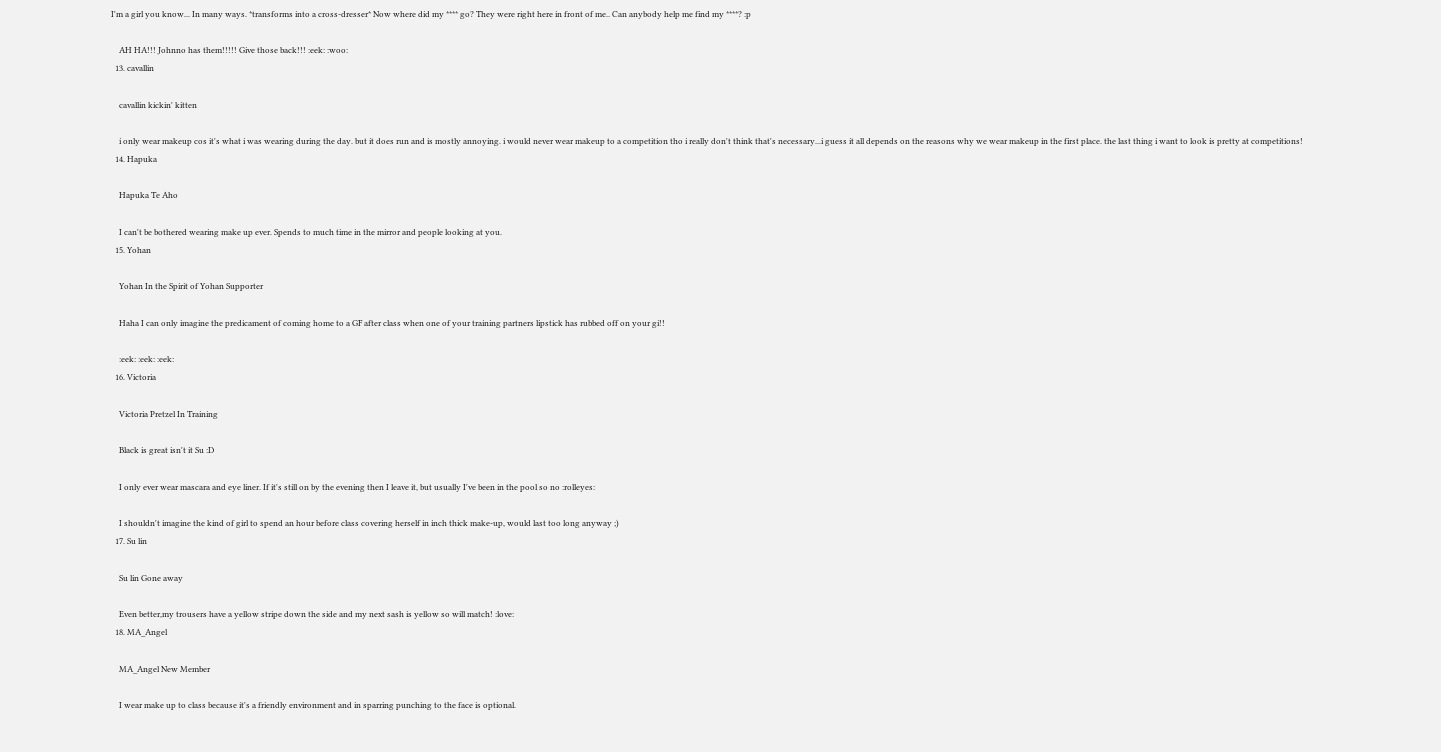I'm a girl you know... In many ways. *transforms into a cross-dresser* Now where did my **** go? They were right here in front of me.. Can anybody help me find my ****? :p

    AH HA!!! Johnno has them!!!!! Give those back!!! :eek: :woo:
  13. cavallin

    cavallin kickin' kitten

    i only wear makeup cos it's what i was wearing during the day. but it does run and is mostly annoying. i would never wear makeup to a competition tho i really don't think that's necessary...i guess it all depends on the reasons why we wear makeup in the first place. the last thing i want to look is pretty at competitions!
  14. Hapuka

    Hapuka Te Aho

    I can't be bothered wearing make up ever. Spends to much time in the mirror and people looking at you.
  15. Yohan

    Yohan In the Spirit of Yohan Supporter

    Haha I can only imagine the predicament of coming home to a GF after class when one of your training partners lipstick has rubbed off on your gi!!

    :eek: :eek: :eek:
  16. Victoria

    Victoria Pretzel In Training

    Black is great isn't it Su :D

    I only ever wear mascara and eye liner. If it's still on by the evening then I leave it, but usually I've been in the pool so no :rolleyes:

    I shouldn't imagine the kind of girl to spend an hour before class covering herself in inch thick make-up, would last too long anyway ;)
  17. Su lin

    Su lin Gone away

    Even better,my trousers have a yellow stripe down the side and my next sash is yellow so will match! :love:
  18. MA_Angel

    MA_Angel New Member

    I wear make up to class because it's a friendly environment and in sparring punching to the face is optional.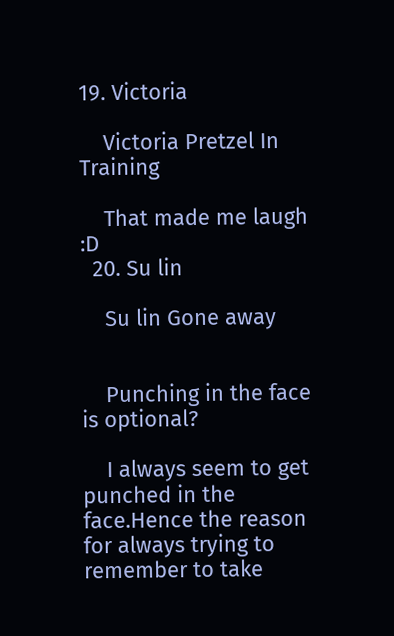19. Victoria

    Victoria Pretzel In Training

    That made me laugh :D
  20. Su lin

    Su lin Gone away


    Punching in the face is optional?

    I always seem to get punched in the face.Hence the reason for always trying to remember to take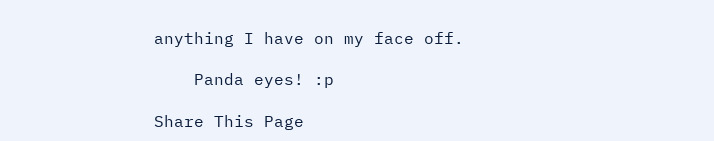anything I have on my face off.

    Panda eyes! :p

Share This Page